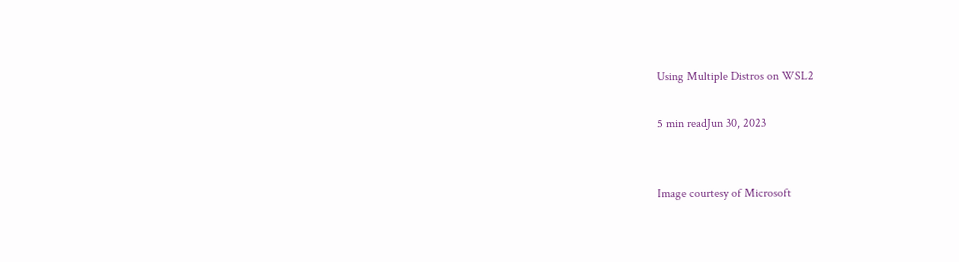Using Multiple Distros on WSL2

5 min readJun 30, 2023


Image courtesy of Microsoft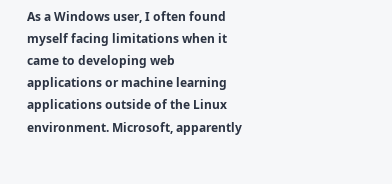As a Windows user, I often found myself facing limitations when it came to developing web applications or machine learning applications outside of the Linux environment. Microsoft, apparently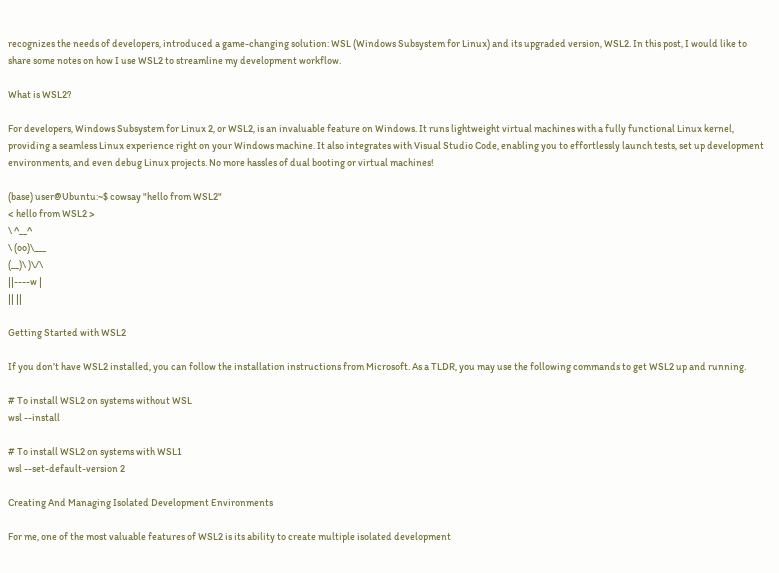recognizes the needs of developers, introduced a game-changing solution: WSL (Windows Subsystem for Linux) and its upgraded version, WSL2. In this post, I would like to share some notes on how I use WSL2 to streamline my development workflow.

What is WSL2?

For developers, Windows Subsystem for Linux 2, or WSL2, is an invaluable feature on Windows. It runs lightweight virtual machines with a fully functional Linux kernel, providing a seamless Linux experience right on your Windows machine. It also integrates with Visual Studio Code, enabling you to effortlessly launch tests, set up development environments, and even debug Linux projects. No more hassles of dual booting or virtual machines!

(base) user@Ubuntu:~$ cowsay "hello from WSL2"
< hello from WSL2 >
\ ^__^
\ (oo)\___
(__)\ )\/\
||----w |
|| ||

Getting Started with WSL2

If you don’t have WSL2 installed, you can follow the installation instructions from Microsoft. As a TLDR, you may use the following commands to get WSL2 up and running.

# To install WSL2 on systems without WSL
wsl --install

# To install WSL2 on systems with WSL1
wsl --set-default-version 2

Creating And Managing Isolated Development Environments

For me, one of the most valuable features of WSL2 is its ability to create multiple isolated development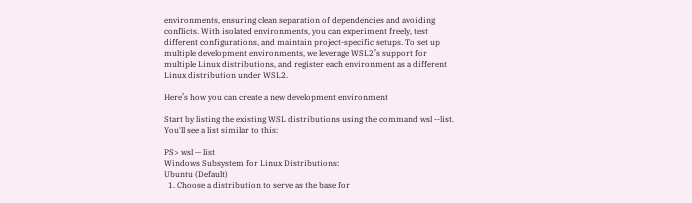environments, ensuring clean separation of dependencies and avoiding conflicts. With isolated environments, you can experiment freely, test different configurations, and maintain project-specific setups. To set up multiple development environments, we leverage WSL2’s support for multiple Linux distributions, and register each environment as a different Linux distribution under WSL2.

Here’s how you can create a new development environment

Start by listing the existing WSL distributions using the command wsl --list. You'll see a list similar to this:

PS> wsl — list
Windows Subsystem for Linux Distributions:
Ubuntu (Default)
  1. Choose a distribution to serve as the base for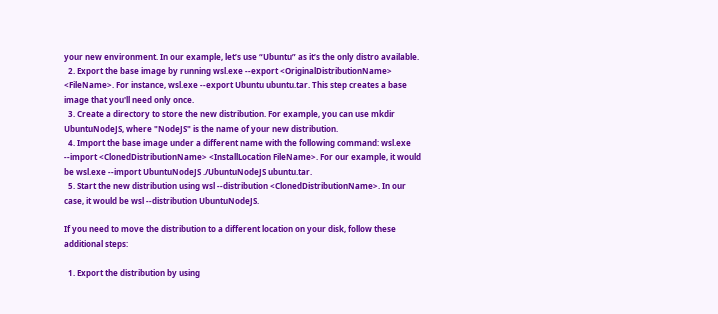your new environment. In our example, let’s use “Ubuntu” as it’s the only distro available.
  2. Export the base image by running wsl.exe --export <OriginalDistributionName> <FileName>. For instance, wsl.exe --export Ubuntu ubuntu.tar. This step creates a base image that you'll need only once.
  3. Create a directory to store the new distribution. For example, you can use mkdir UbuntuNodeJS, where "NodeJS" is the name of your new distribution.
  4. Import the base image under a different name with the following command: wsl.exe --import <ClonedDistributionName> <InstallLocation FileName>. For our example, it would be wsl.exe --import UbuntuNodeJS ./UbuntuNodeJS ubuntu.tar.
  5. Start the new distribution using wsl --distribution <ClonedDistributionName>. In our case, it would be wsl --distribution UbuntuNodeJS.

If you need to move the distribution to a different location on your disk, follow these additional steps:

  1. Export the distribution by using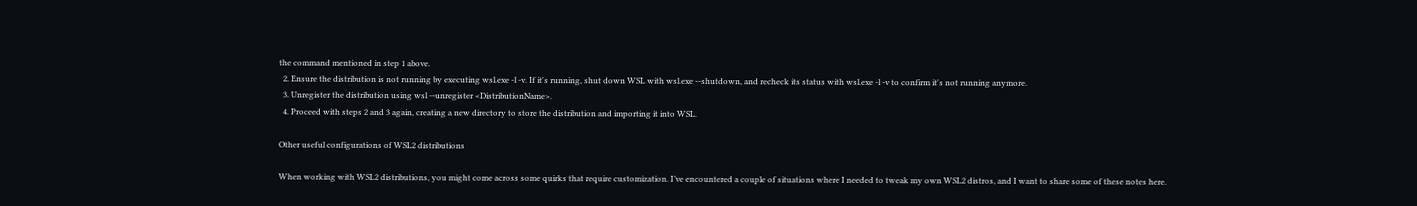the command mentioned in step 1 above.
  2. Ensure the distribution is not running by executing wsl.exe -l -v. If it's running, shut down WSL with wsl.exe --shutdown, and recheck its status with wsl.exe -l -v to confirm it's not running anymore.
  3. Unregister the distribution using wsl --unregister <DistributionName>.
  4. Proceed with steps 2 and 3 again, creating a new directory to store the distribution and importing it into WSL.

Other useful configurations of WSL2 distributions

When working with WSL2 distributions, you might come across some quirks that require customization. I’ve encountered a couple of situations where I needed to tweak my own WSL2 distros, and I want to share some of these notes here.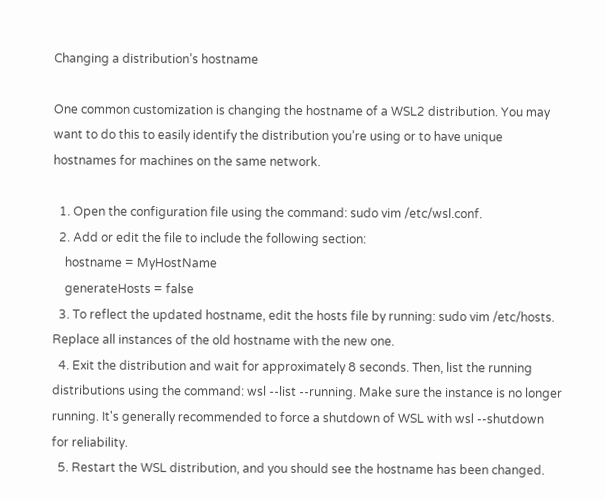Changing a distribution’s hostname

One common customization is changing the hostname of a WSL2 distribution. You may want to do this to easily identify the distribution you’re using or to have unique hostnames for machines on the same network.

  1. Open the configuration file using the command: sudo vim /etc/wsl.conf.
  2. Add or edit the file to include the following section:
    hostname = MyHostName
    generateHosts = false
  3. To reflect the updated hostname, edit the hosts file by running: sudo vim /etc/hosts. Replace all instances of the old hostname with the new one.
  4. Exit the distribution and wait for approximately 8 seconds. Then, list the running distributions using the command: wsl --list --running. Make sure the instance is no longer running. It's generally recommended to force a shutdown of WSL with wsl --shutdown for reliability.
  5. Restart the WSL distribution, and you should see the hostname has been changed.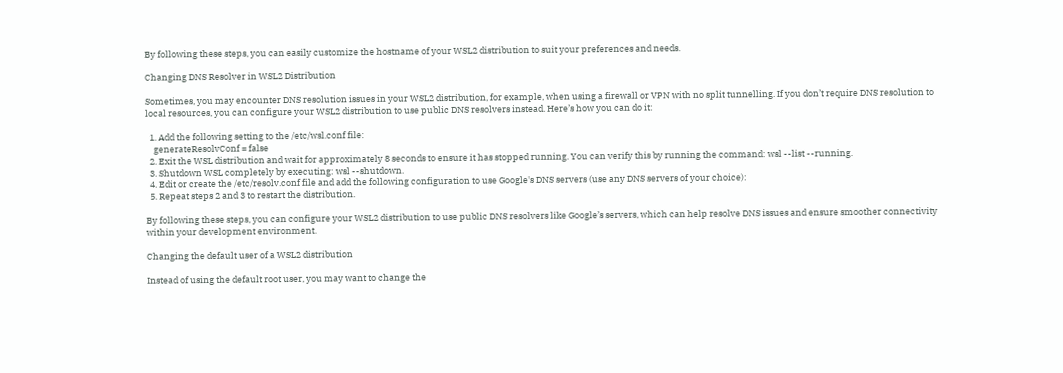By following these steps, you can easily customize the hostname of your WSL2 distribution to suit your preferences and needs.

Changing DNS Resolver in WSL2 Distribution

Sometimes, you may encounter DNS resolution issues in your WSL2 distribution, for example, when using a firewall or VPN with no split tunnelling. If you don’t require DNS resolution to local resources, you can configure your WSL2 distribution to use public DNS resolvers instead. Here’s how you can do it:

  1. Add the following setting to the /etc/wsl.conf file:
    generateResolvConf = false
  2. Exit the WSL distribution and wait for approximately 8 seconds to ensure it has stopped running. You can verify this by running the command: wsl --list --running.
  3. Shutdown WSL completely by executing: wsl --shutdown.
  4. Edit or create the /etc/resolv.conf file and add the following configuration to use Google's DNS servers (use any DNS servers of your choice):
  5. Repeat steps 2 and 3 to restart the distribution.

By following these steps, you can configure your WSL2 distribution to use public DNS resolvers like Google’s servers, which can help resolve DNS issues and ensure smoother connectivity within your development environment.

Changing the default user of a WSL2 distribution

Instead of using the default root user, you may want to change the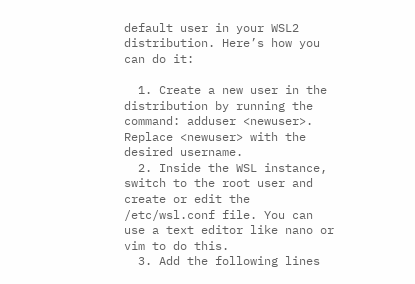default user in your WSL2 distribution. Here’s how you can do it:

  1. Create a new user in the distribution by running the command: adduser <newuser>. Replace <newuser> with the desired username.
  2. Inside the WSL instance, switch to the root user and create or edit the /etc/wsl.conf file. You can use a text editor like nano or vim to do this.
  3. Add the following lines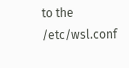to the /etc/wsl.conf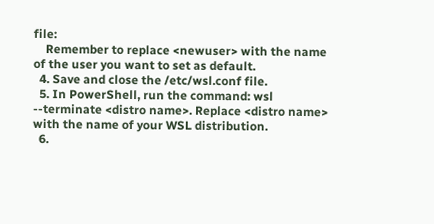file:
    Remember to replace <newuser> with the name of the user you want to set as default.
  4. Save and close the /etc/wsl.conf file.
  5. In PowerShell, run the command: wsl --terminate <distro name>. Replace <distro name> with the name of your WSL distribution.
  6.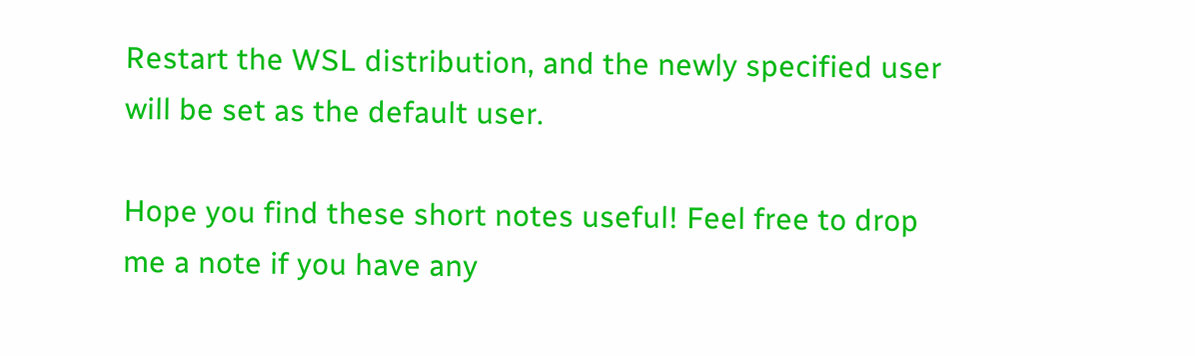Restart the WSL distribution, and the newly specified user will be set as the default user.

Hope you find these short notes useful! Feel free to drop me a note if you have any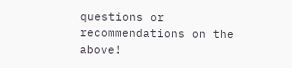questions or recommendations on the above!